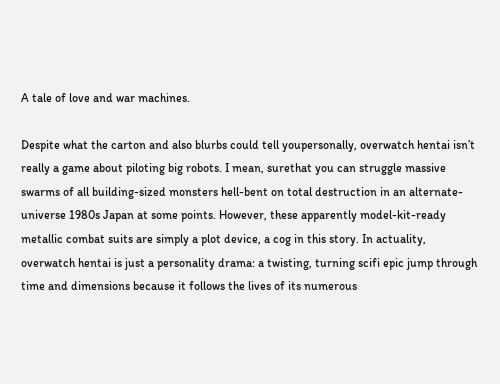A tale of love and war machines.

Despite what the carton and also blurbs could tell youpersonally, overwatch hentai isn’t really a game about piloting big robots. I mean, surethat you can struggle massive swarms of all building-sized monsters hell-bent on total destruction in an alternate-universe 1980s Japan at some points. However, these apparently model-kit-ready metallic combat suits are simply a plot device, a cog in this story. In actuality, overwatch hentai is just a personality drama: a twisting, turning scifi epic jump through time and dimensions because it follows the lives of its numerous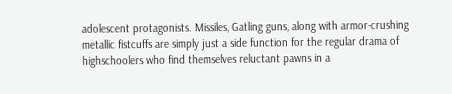adolescent protagonists. Missiles, Gatling guns, along with armor-crushing metallic fistcuffs are simply just a side function for the regular drama of highschoolers who find themselves reluctant pawns in a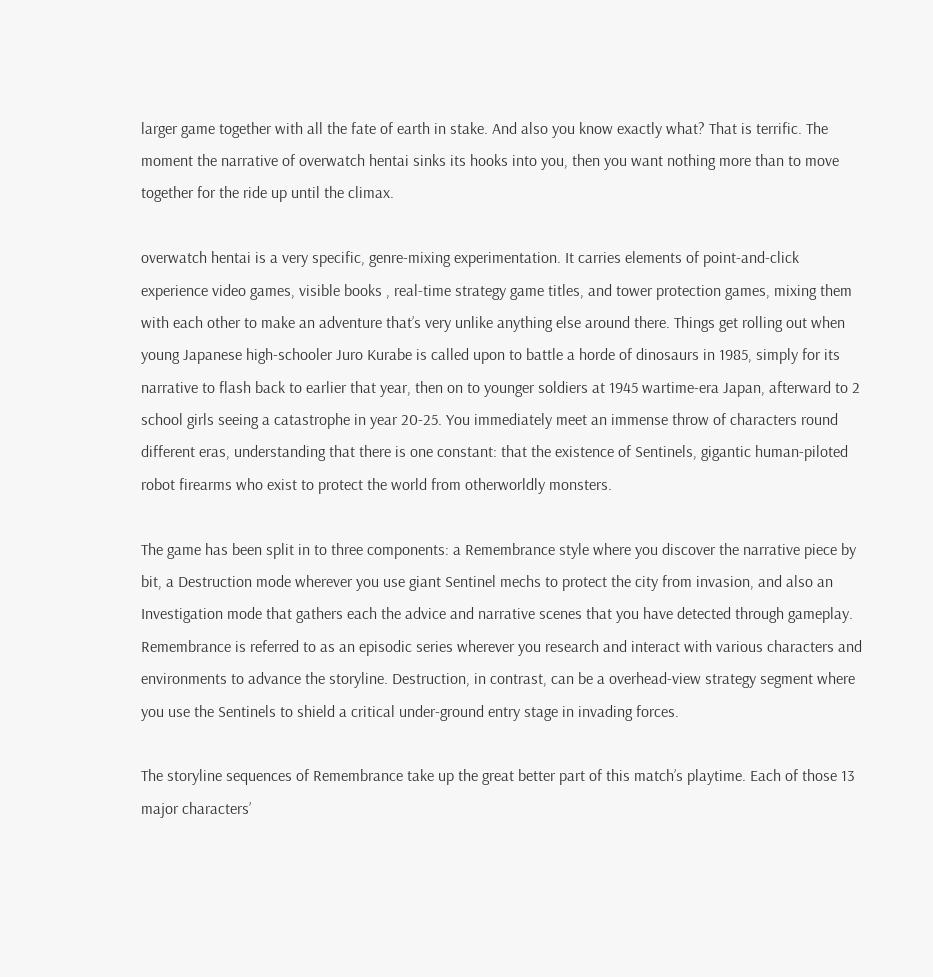larger game together with all the fate of earth in stake. And also you know exactly what? That is terrific. The moment the narrative of overwatch hentai sinks its hooks into you, then you want nothing more than to move together for the ride up until the climax.

overwatch hentai is a very specific, genre-mixing experimentation. It carries elements of point-and-click experience video games, visible books , real-time strategy game titles, and tower protection games, mixing them with each other to make an adventure that’s very unlike anything else around there. Things get rolling out when young Japanese high-schooler Juro Kurabe is called upon to battle a horde of dinosaurs in 1985, simply for its narrative to flash back to earlier that year, then on to younger soldiers at 1945 wartime-era Japan, afterward to 2 school girls seeing a catastrophe in year 20-25. You immediately meet an immense throw of characters round different eras, understanding that there is one constant: that the existence of Sentinels, gigantic human-piloted robot firearms who exist to protect the world from otherworldly monsters.

The game has been split in to three components: a Remembrance style where you discover the narrative piece by bit, a Destruction mode wherever you use giant Sentinel mechs to protect the city from invasion, and also an Investigation mode that gathers each the advice and narrative scenes that you have detected through gameplay. Remembrance is referred to as an episodic series wherever you research and interact with various characters and environments to advance the storyline. Destruction, in contrast, can be a overhead-view strategy segment where you use the Sentinels to shield a critical under-ground entry stage in invading forces.

The storyline sequences of Remembrance take up the great better part of this match’s playtime. Each of those 13 major characters’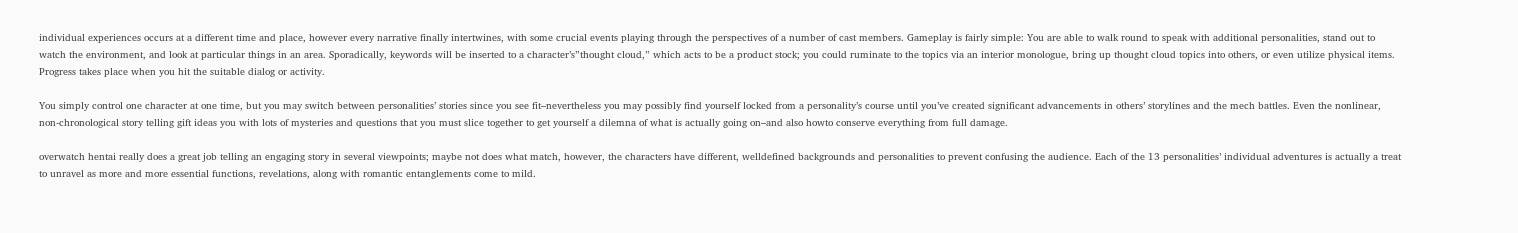individual experiences occurs at a different time and place, however every narrative finally intertwines, with some crucial events playing through the perspectives of a number of cast members. Gameplay is fairly simple: You are able to walk round to speak with additional personalities, stand out to watch the environment, and look at particular things in an area. Sporadically, keywords will be inserted to a character’s”thought cloud,” which acts to be a product stock; you could ruminate to the topics via an interior monologue, bring up thought cloud topics into others, or even utilize physical items. Progress takes place when you hit the suitable dialog or activity.

You simply control one character at one time, but you may switch between personalities’ stories since you see fit–nevertheless you may possibly find yourself locked from a personality’s course until you’ve created significant advancements in others’ storylines and the mech battles. Even the nonlinear, non-chronological story telling gift ideas you with lots of mysteries and questions that you must slice together to get yourself a dilemna of what is actually going on–and also howto conserve everything from full damage.

overwatch hentai really does a great job telling an engaging story in several viewpoints; maybe not does what match, however, the characters have different, welldefined backgrounds and personalities to prevent confusing the audience. Each of the 13 personalities’ individual adventures is actually a treat to unravel as more and more essential functions, revelations, along with romantic entanglements come to mild.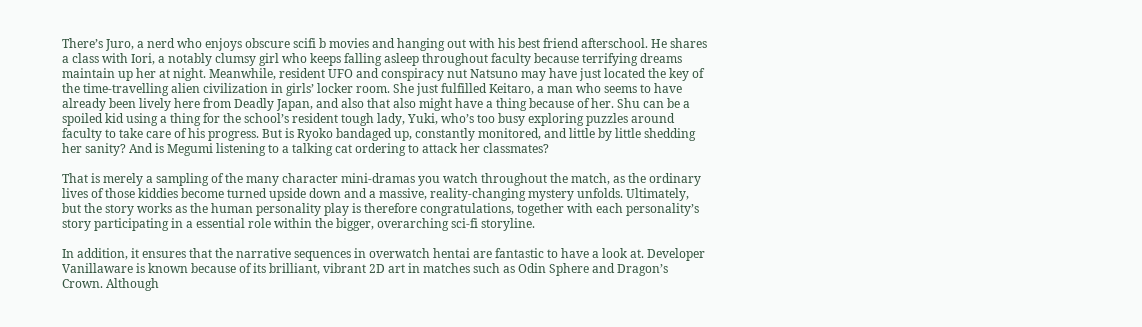There’s Juro, a nerd who enjoys obscure scifi b movies and hanging out with his best friend afterschool. He shares a class with Iori, a notably clumsy girl who keeps falling asleep throughout faculty because terrifying dreams maintain up her at night. Meanwhile, resident UFO and conspiracy nut Natsuno may have just located the key of the time-travelling alien civilization in girls’ locker room. She just fulfilled Keitaro, a man who seems to have already been lively here from Deadly Japan, and also that also might have a thing because of her. Shu can be a spoiled kid using a thing for the school’s resident tough lady, Yuki, who’s too busy exploring puzzles around faculty to take care of his progress. But is Ryoko bandaged up, constantly monitored, and little by little shedding her sanity? And is Megumi listening to a talking cat ordering to attack her classmates?

That is merely a sampling of the many character mini-dramas you watch throughout the match, as the ordinary lives of those kiddies become turned upside down and a massive, reality-changing mystery unfolds. Ultimately, but the story works as the human personality play is therefore congratulations, together with each personality’s story participating in a essential role within the bigger, overarching sci-fi storyline.

In addition, it ensures that the narrative sequences in overwatch hentai are fantastic to have a look at. Developer Vanillaware is known because of its brilliant, vibrant 2D art in matches such as Odin Sphere and Dragon’s Crown. Although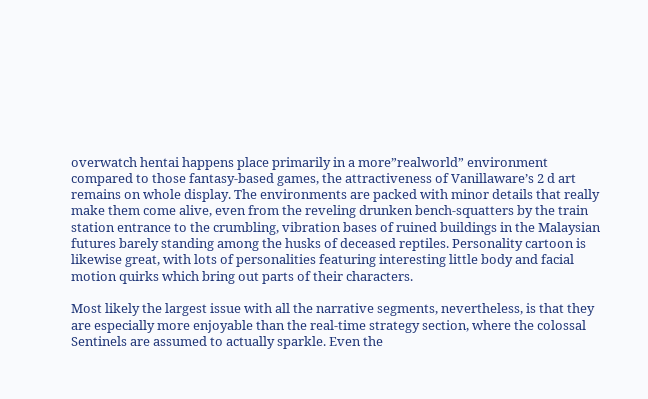overwatch hentai happens place primarily in a more”realworld” environment compared to those fantasy-based games, the attractiveness of Vanillaware’s 2 d art remains on whole display. The environments are packed with minor details that really make them come alive, even from the reveling drunken bench-squatters by the train station entrance to the crumbling, vibration bases of ruined buildings in the Malaysian futures barely standing among the husks of deceased reptiles. Personality cartoon is likewise great, with lots of personalities featuring interesting little body and facial motion quirks which bring out parts of their characters.

Most likely the largest issue with all the narrative segments, nevertheless, is that they are especially more enjoyable than the real-time strategy section, where the colossal Sentinels are assumed to actually sparkle. Even the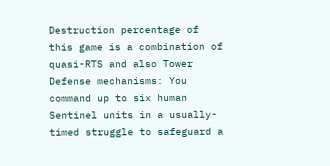Destruction percentage of this game is a combination of quasi-RTS and also Tower Defense mechanisms: You command up to six human Sentinel units in a usually-timed struggle to safeguard a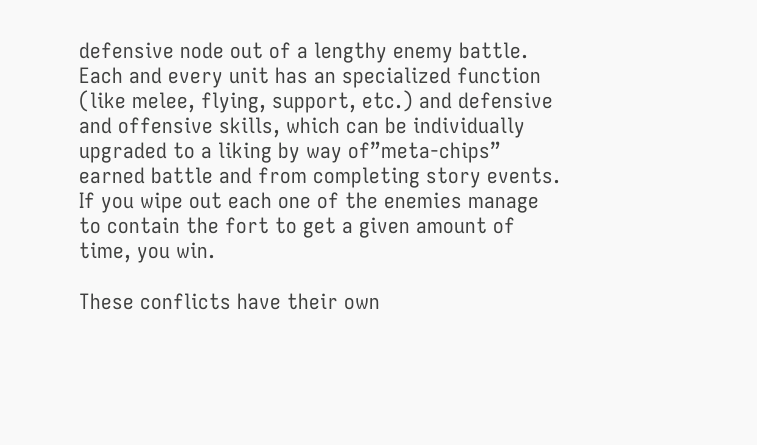defensive node out of a lengthy enemy battle. Each and every unit has an specialized function (like melee, flying, support, etc.) and defensive and offensive skills, which can be individually upgraded to a liking by way of”meta-chips” earned battle and from completing story events. If you wipe out each one of the enemies manage to contain the fort to get a given amount of time, you win.

These conflicts have their own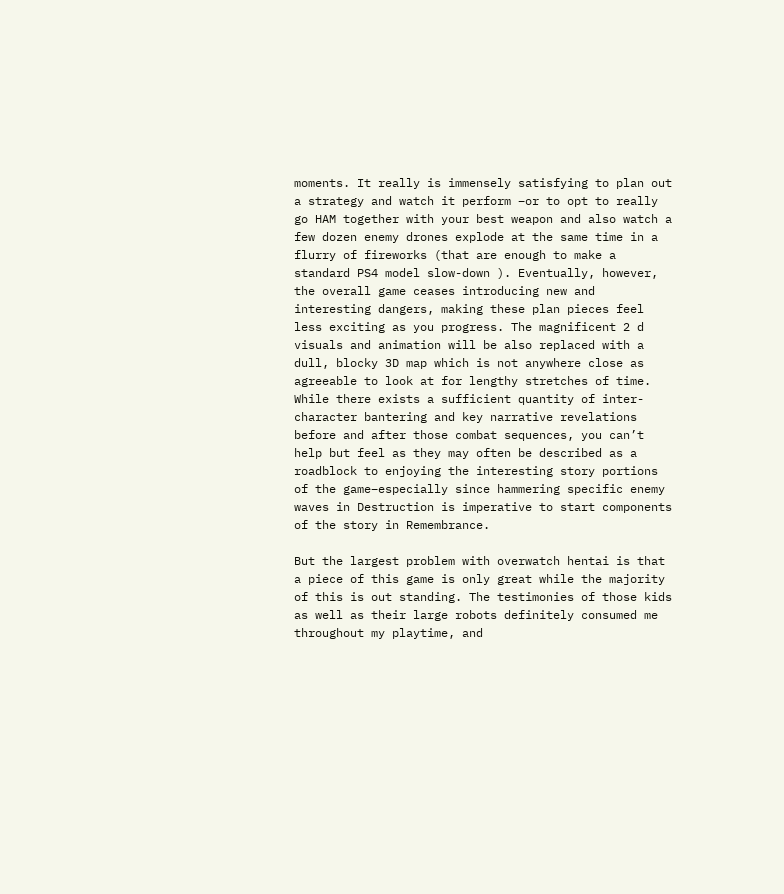moments. It really is immensely satisfying to plan out a strategy and watch it perform –or to opt to really go HAM together with your best weapon and also watch a few dozen enemy drones explode at the same time in a flurry of fireworks (that are enough to make a standard PS4 model slow-down ). Eventually, however, the overall game ceases introducing new and interesting dangers, making these plan pieces feel less exciting as you progress. The magnificent 2 d visuals and animation will be also replaced with a dull, blocky 3D map which is not anywhere close as agreeable to look at for lengthy stretches of time. While there exists a sufficient quantity of inter-character bantering and key narrative revelations before and after those combat sequences, you can’t help but feel as they may often be described as a roadblock to enjoying the interesting story portions of the game–especially since hammering specific enemy waves in Destruction is imperative to start components of the story in Remembrance.

But the largest problem with overwatch hentai is that a piece of this game is only great while the majority of this is out standing. The testimonies of those kids as well as their large robots definitely consumed me throughout my playtime, and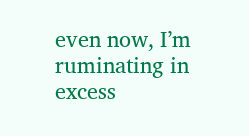even now, I’m ruminating in excess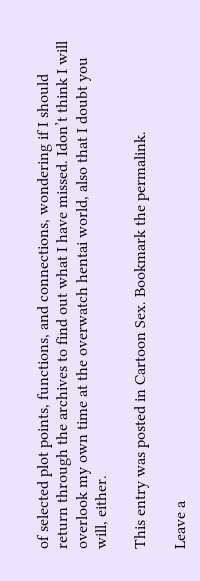of selected plot points, functions, and connections, wondering if I should return through the archives to find out what I have missed. Idon’t think I will overlook my own time at the overwatch hentai world, also that I doubt you will, either.

This entry was posted in Cartoon Sex. Bookmark the permalink.

Leave a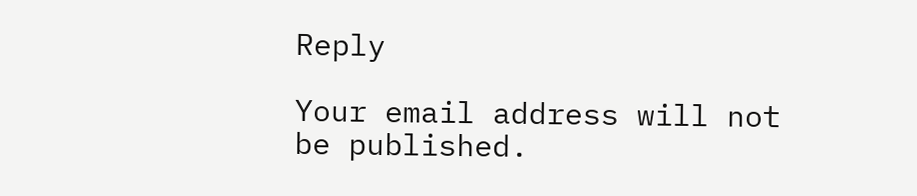Reply

Your email address will not be published.